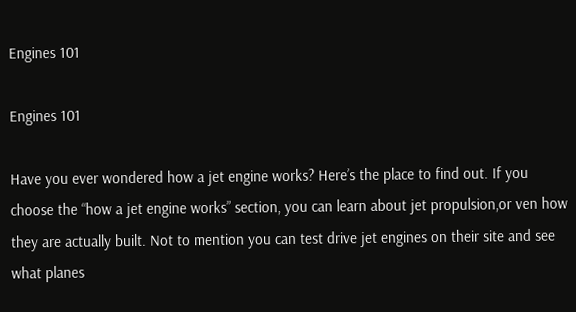Engines 101

Engines 101

Have you ever wondered how a jet engine works? Here’s the place to find out. If you choose the “how a jet engine works” section, you can learn about jet propulsion,or ven how they are actually built. Not to mention you can test drive jet engines on their site and see what planes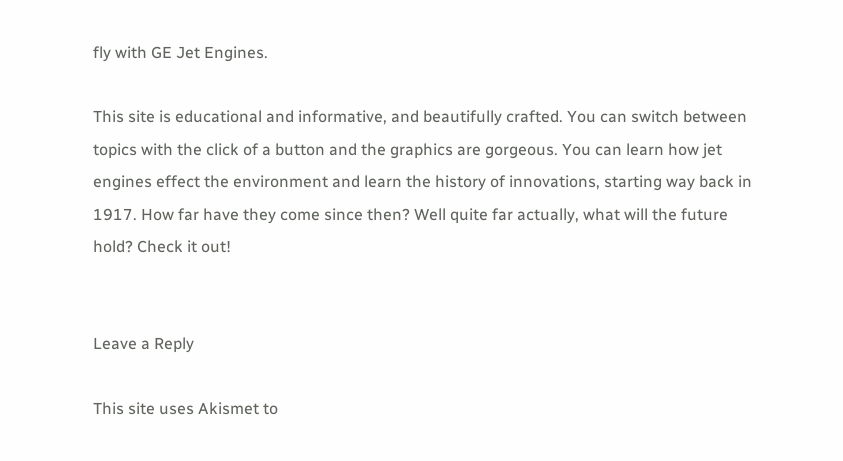fly with GE Jet Engines.

This site is educational and informative, and beautifully crafted. You can switch between topics with the click of a button and the graphics are gorgeous. You can learn how jet engines effect the environment and learn the history of innovations, starting way back in 1917. How far have they come since then? Well quite far actually, what will the future hold? Check it out!


Leave a Reply

This site uses Akismet to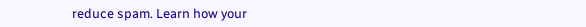reduce spam. Learn how your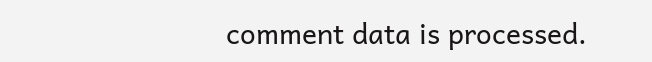comment data is processed.